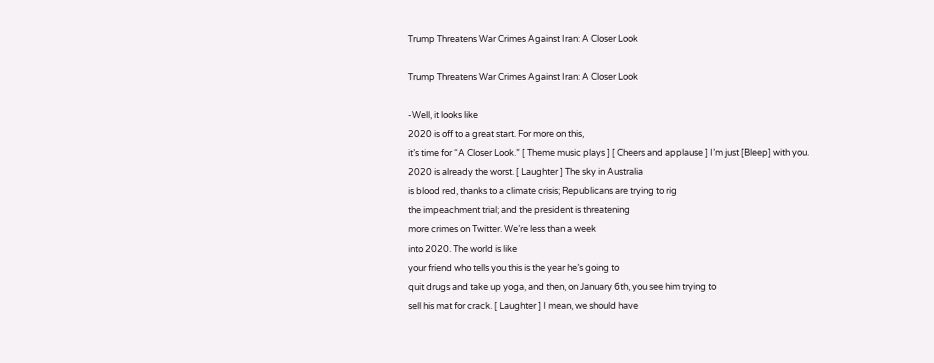Trump Threatens War Crimes Against Iran: A Closer Look

Trump Threatens War Crimes Against Iran: A Closer Look

-Well, it looks like
2020 is off to a great start. For more on this,
it’s time for “A Closer Look.” [ Theme music plays ] [ Cheers and applause ] I’m just [Bleep] with you.
2020 is already the worst. [ Laughter ] The sky in Australia
is blood red, thanks to a climate crisis; Republicans are trying to rig
the impeachment trial; and the president is threatening
more crimes on Twitter. We’re less than a week
into 2020. The world is like
your friend who tells you this is the year he’s going to
quit drugs and take up yoga, and then, on January 6th, you see him trying to
sell his mat for crack. [ Laughter ] I mean, we should have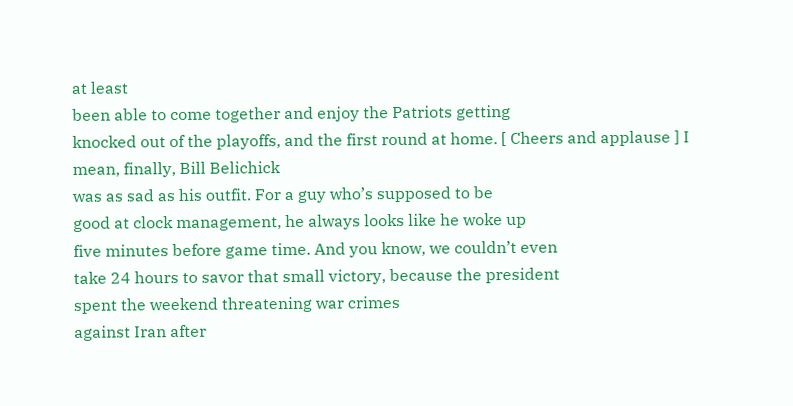at least
been able to come together and enjoy the Patriots getting
knocked out of the playoffs, and the first round at home. [ Cheers and applause ] I mean, finally, Bill Belichick
was as sad as his outfit. For a guy who’s supposed to be
good at clock management, he always looks like he woke up
five minutes before game time. And you know, we couldn’t even
take 24 hours to savor that small victory, because the president
spent the weekend threatening war crimes
against Iran after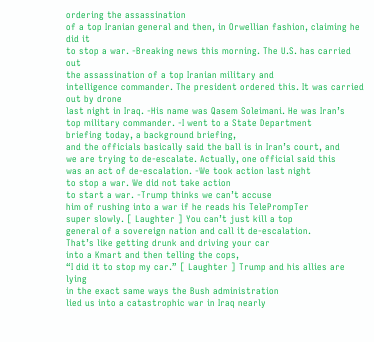ordering the assassination
of a top Iranian general and then, in Orwellian fashion, claiming he did it
to stop a war. -Breaking news this morning. The U.S. has carried out
the assassination of a top Iranian military and
intelligence commander. The president ordered this. It was carried out by drone
last night in Iraq. -His name was Qasem Soleimani. He was Iran’s
top military commander. -I went to a State Department
briefing today, a background briefing,
and the officials basically said the ball is in Iran’s court, and
we are trying to de-escalate. Actually, one official said this
was an act of de-escalation. -We took action last night
to stop a war. We did not take action
to start a war. -Trump thinks we can’t accuse
him of rushing into a war if he reads his TelePrompTer
super slowly. [ Laughter ] You can’t just kill a top
general of a sovereign nation and call it de-escalation.
That’s like getting drunk and driving your car
into a Kmart and then telling the cops,
“I did it to stop my car.” [ Laughter ] Trump and his allies are lying
in the exact same ways the Bush administration
lied us into a catastrophic war in Iraq nearly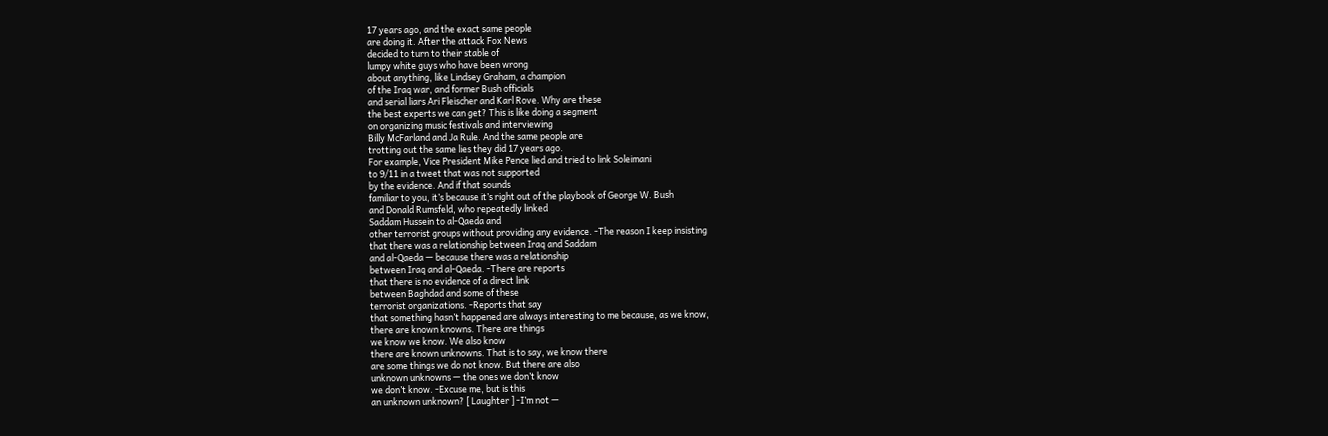17 years ago, and the exact same people
are doing it. After the attack Fox News
decided to turn to their stable of
lumpy white guys who have been wrong
about anything, like Lindsey Graham, a champion
of the Iraq war, and former Bush officials
and serial liars Ari Fleischer and Karl Rove. Why are these
the best experts we can get? This is like doing a segment
on organizing music festivals and interviewing
Billy McFarland and Ja Rule. And the same people are
trotting out the same lies they did 17 years ago.
For example, Vice President Mike Pence lied and tried to link Soleimani
to 9/11 in a tweet that was not supported
by the evidence. And if that sounds
familiar to you, it’s because it’s right out of the playbook of George W. Bush
and Donald Rumsfeld, who repeatedly linked
Saddam Hussein to al-Qaeda and
other terrorist groups without providing any evidence. -The reason I keep insisting
that there was a relationship between Iraq and Saddam
and al-Qaeda — because there was a relationship
between Iraq and al-Qaeda. -There are reports
that there is no evidence of a direct link
between Baghdad and some of these
terrorist organizations. -Reports that say
that something hasn’t happened are always interesting to me because, as we know,
there are known knowns. There are things
we know we know. We also know
there are known unknowns. That is to say, we know there
are some things we do not know. But there are also
unknown unknowns — the ones we don’t know
we don’t know. -Excuse me, but is this
an unknown unknown? [ Laughter ] -I’m not —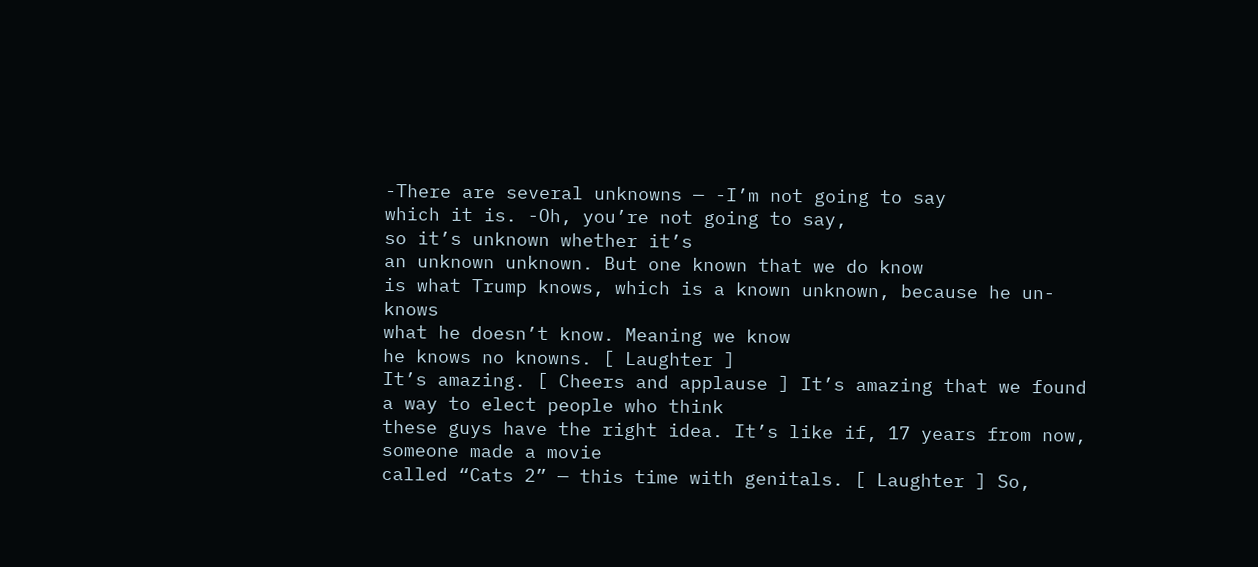-There are several unknowns — -I’m not going to say
which it is. -Oh, you’re not going to say,
so it’s unknown whether it’s
an unknown unknown. But one known that we do know
is what Trump knows, which is a known unknown, because he un-knows
what he doesn’t know. Meaning we know
he knows no knowns. [ Laughter ]
It’s amazing. [ Cheers and applause ] It’s amazing that we found a way to elect people who think
these guys have the right idea. It’s like if, 17 years from now, someone made a movie
called “Cats 2” — this time with genitals. [ Laughter ] So,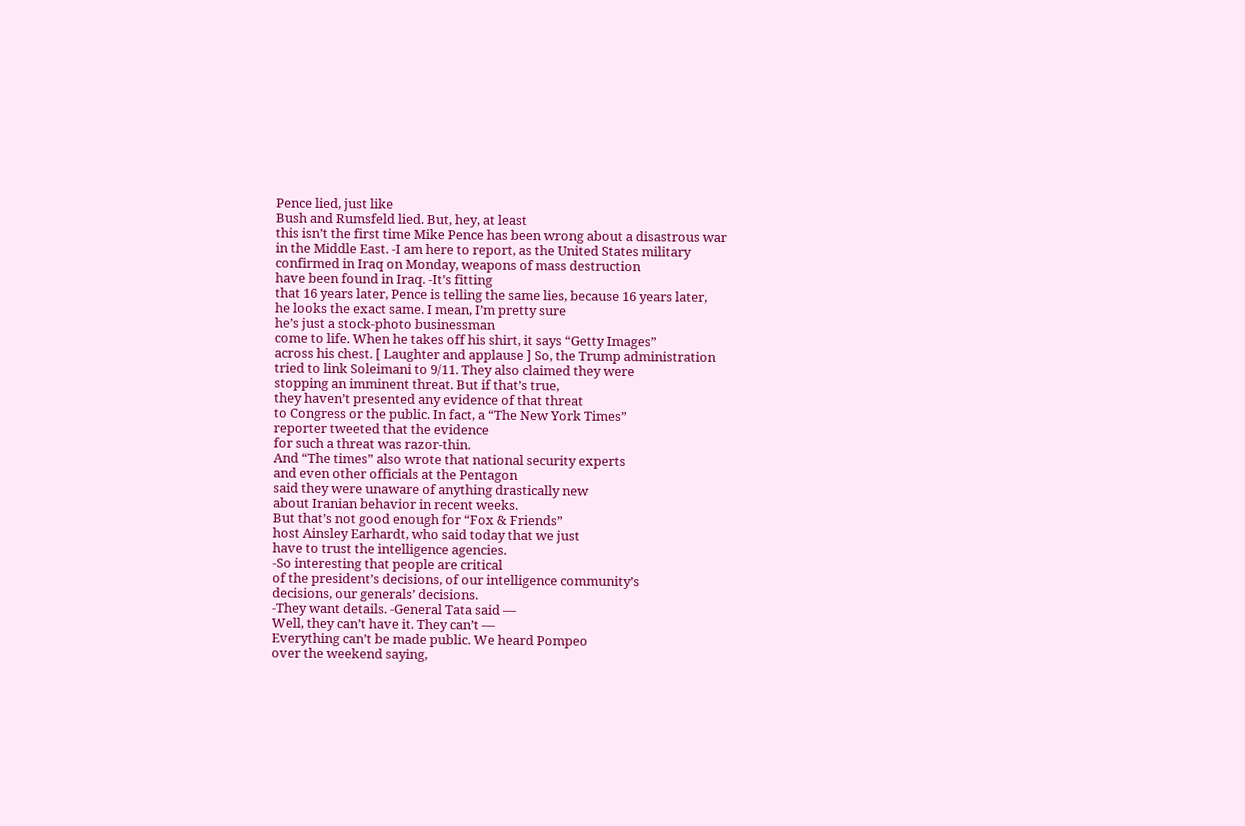Pence lied, just like
Bush and Rumsfeld lied. But, hey, at least
this isn’t the first time Mike Pence has been wrong about a disastrous war
in the Middle East. -I am here to report, as the United States military
confirmed in Iraq on Monday, weapons of mass destruction
have been found in Iraq. -It’s fitting
that 16 years later, Pence is telling the same lies, because 16 years later,
he looks the exact same. I mean, I’m pretty sure
he’s just a stock-photo businessman
come to life. When he takes off his shirt, it says “Getty Images”
across his chest. [ Laughter and applause ] So, the Trump administration
tried to link Soleimani to 9/11. They also claimed they were
stopping an imminent threat. But if that’s true,
they haven’t presented any evidence of that threat
to Congress or the public. In fact, a “The New York Times”
reporter tweeted that the evidence
for such a threat was razor-thin.
And “The times” also wrote that national security experts
and even other officials at the Pentagon
said they were unaware of anything drastically new
about Iranian behavior in recent weeks.
But that’s not good enough for “Fox & Friends”
host Ainsley Earhardt, who said today that we just
have to trust the intelligence agencies.
-So interesting that people are critical
of the president’s decisions, of our intelligence community’s
decisions, our generals’ decisions.
-They want details. -General Tata said —
Well, they can’t have it. They can’t —
Everything can’t be made public. We heard Pompeo
over the weekend saying,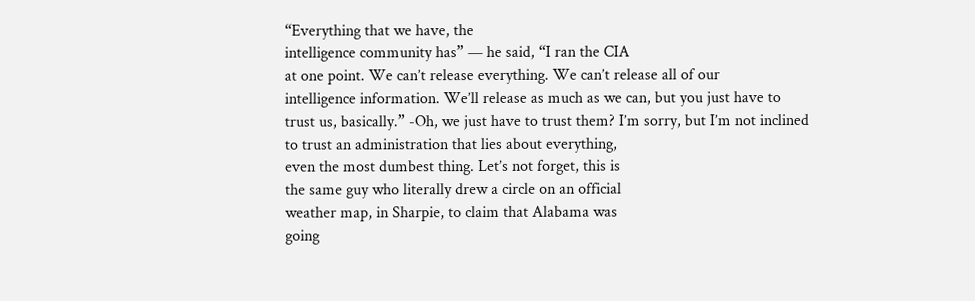“Everything that we have, the
intelligence community has” — he said, “I ran the CIA
at one point. We can’t release everything. We can’t release all of our
intelligence information. We’ll release as much as we can, but you just have to
trust us, basically.” -Oh, we just have to trust them? I’m sorry, but I’m not inclined
to trust an administration that lies about everything,
even the most dumbest thing. Let’s not forget, this is
the same guy who literally drew a circle on an official
weather map, in Sharpie, to claim that Alabama was
going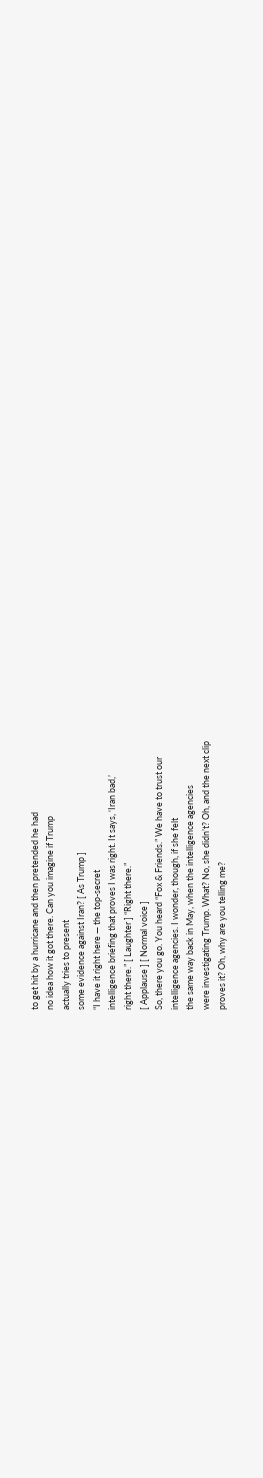to get hit by a hurricane and then pretended he had
no idea how it got there. Can you imagine if Trump
actually tries to present
some evidence against Iran? [ As Trump ]
“I have it right here — the top-secret
intelligence briefing that proves I was right. It says, ‘Iran bad,’
right there.” [ Laughter ] “Right there.”
[ Applause ] [ Normal voice ]
So, there you go. You heard “Fox & Friends.” We have to trust our
intelligence agencies. I wonder, though, if she felt
the same way back in May, when the intelligence agencies
were investigating Trump. What? No, she didn’t? Oh, and the next clip
proves it? Oh, why are you telling me?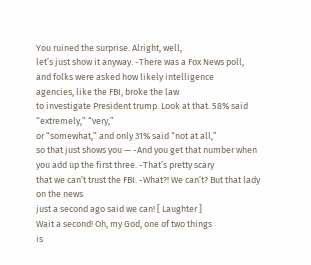You ruined the surprise. Alright, well,
let’s just show it anyway. -There was a Fox News poll,
and folks were asked how likely intelligence
agencies, like the FBI, broke the law
to investigate President trump. Look at that. 58% said “extremely,” “very,”
or “somewhat,” and only 31% said “not at all,”
so that just shows you — -And you get that number when
you add up the first three. -That’s pretty scary
that we can’t trust the FBI. -What?! We can’t? But that lady on the news
just a second ago said we can! [ Laughter ]
Wait a second! Oh, my God, one of two things
is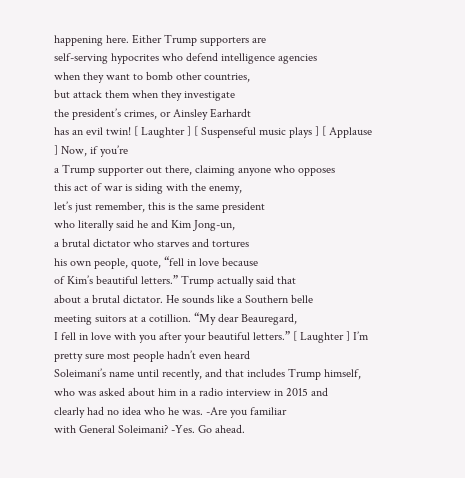happening here. Either Trump supporters are
self-serving hypocrites who defend intelligence agencies
when they want to bomb other countries,
but attack them when they investigate
the president’s crimes, or Ainsley Earhardt
has an evil twin! [ Laughter ] [ Suspenseful music plays ] [ Applause ] Now, if you’re
a Trump supporter out there, claiming anyone who opposes
this act of war is siding with the enemy,
let’s just remember, this is the same president
who literally said he and Kim Jong-un,
a brutal dictator who starves and tortures
his own people, quote, “fell in love because
of Kim’s beautiful letters.” Trump actually said that
about a brutal dictator. He sounds like a Southern belle
meeting suitors at a cotillion. “My dear Beauregard,
I fell in love with you after your beautiful letters.” [ Laughter ] I’m pretty sure most people hadn’t even heard
Soleimani’s name until recently, and that includes Trump himself,
who was asked about him in a radio interview in 2015 and
clearly had no idea who he was. -Are you familiar
with General Soleimani? -Yes. Go ahead.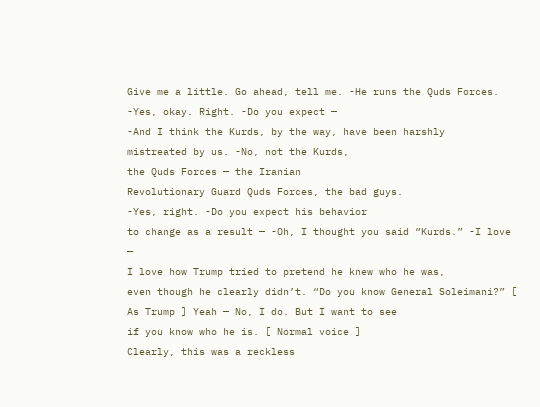Give me a little. Go ahead, tell me. -He runs the Quds Forces.
-Yes, okay. Right. -Do you expect —
-And I think the Kurds, by the way, have been harshly
mistreated by us. -No, not the Kurds,
the Quds Forces — the Iranian
Revolutionary Guard Quds Forces, the bad guys.
-Yes, right. -Do you expect his behavior
to change as a result — -Oh, I thought you said “Kurds.” -I love —
I love how Trump tried to pretend he knew who he was,
even though he clearly didn’t. “Do you know General Soleimani?” [ As Trump ] Yeah — No, I do. But I want to see
if you know who he is. [ Normal voice ]
Clearly, this was a reckless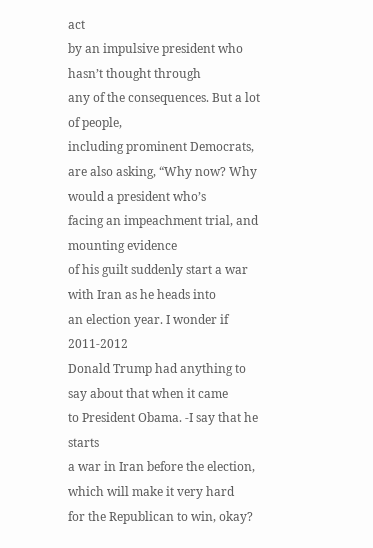act
by an impulsive president who hasn’t thought through
any of the consequences. But a lot of people,
including prominent Democrats, are also asking, “Why now? Why would a president who’s
facing an impeachment trial, and mounting evidence
of his guilt suddenly start a war with Iran as he heads into
an election year. I wonder if 2011-2012
Donald Trump had anything to say about that when it came
to President Obama. -I say that he starts
a war in Iran before the election, which will make it very hard
for the Republican to win, okay?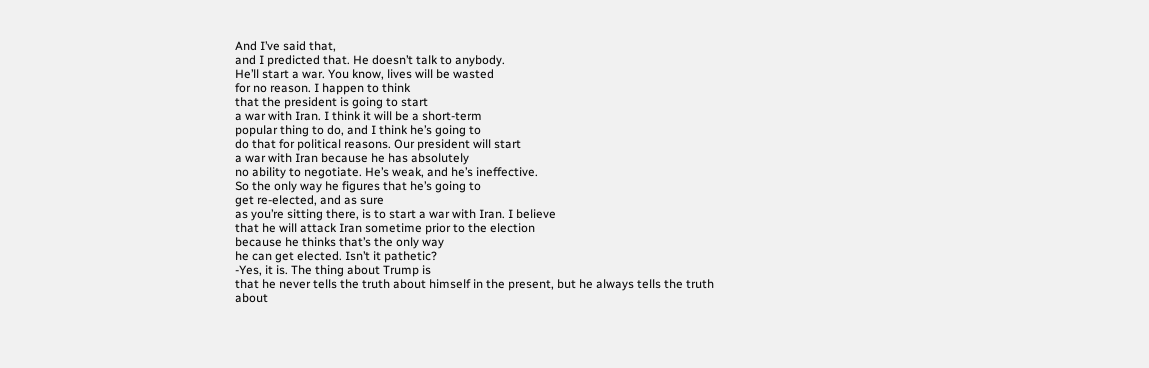And I’ve said that,
and I predicted that. He doesn’t talk to anybody.
He’ll start a war. You know, lives will be wasted
for no reason. I happen to think
that the president is going to start
a war with Iran. I think it will be a short-term
popular thing to do, and I think he’s going to
do that for political reasons. Our president will start
a war with Iran because he has absolutely
no ability to negotiate. He’s weak, and he’s ineffective.
So the only way he figures that he’s going to
get re-elected, and as sure
as you’re sitting there, is to start a war with Iran. I believe
that he will attack Iran sometime prior to the election
because he thinks that’s the only way
he can get elected. Isn’t it pathetic?
-Yes, it is. The thing about Trump is
that he never tells the truth about himself in the present, but he always tells the truth
about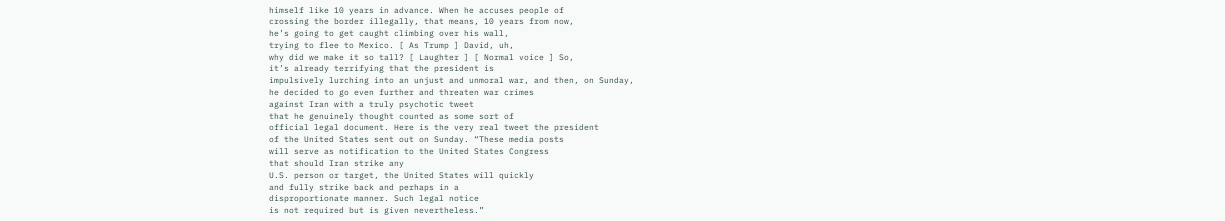himself like 10 years in advance. When he accuses people of
crossing the border illegally, that means, 10 years from now,
he’s going to get caught climbing over his wall,
trying to flee to Mexico. [ As Trump ] David, uh,
why did we make it so tall? [ Laughter ] [ Normal voice ] So,
it’s already terrifying that the president is
impulsively lurching into an unjust and unmoral war, and then, on Sunday,
he decided to go even further and threaten war crimes
against Iran with a truly psychotic tweet
that he genuinely thought counted as some sort of
official legal document. Here is the very real tweet the president
of the United States sent out on Sunday. “These media posts
will serve as notification to the United States Congress
that should Iran strike any
U.S. person or target, the United States will quickly
and fully strike back and perhaps in a
disproportionate manner. Such legal notice
is not required but is given nevertheless.”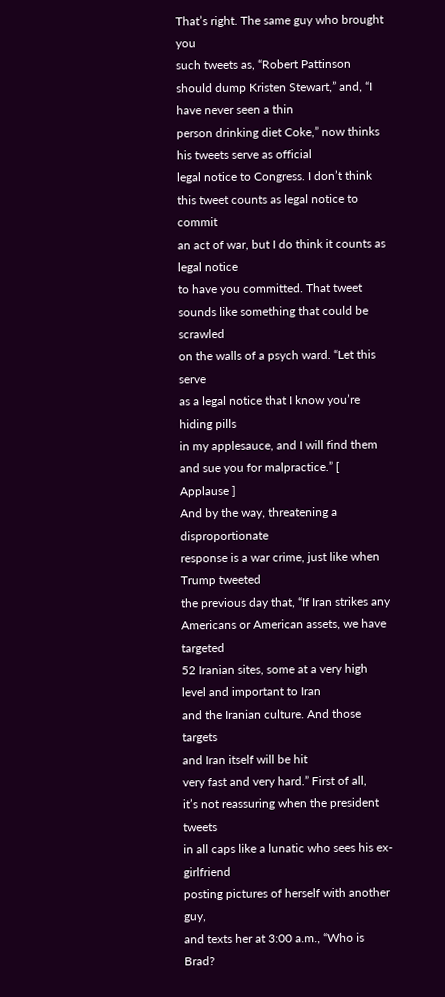That’s right. The same guy who brought you
such tweets as, “Robert Pattinson
should dump Kristen Stewart,” and, “I have never seen a thin
person drinking diet Coke,” now thinks his tweets serve as official
legal notice to Congress. I don’t think this tweet counts as legal notice to commit
an act of war, but I do think it counts as legal notice
to have you committed. That tweet sounds like something that could be scrawled
on the walls of a psych ward. “Let this serve
as a legal notice that I know you’re hiding pills
in my applesauce, and I will find them
and sue you for malpractice.” [ Applause ]
And by the way, threatening a disproportionate
response is a war crime, just like when Trump tweeted
the previous day that, “If Iran strikes any
Americans or American assets, we have targeted
52 Iranian sites, some at a very high level and important to Iran
and the Iranian culture. And those targets
and Iran itself will be hit
very fast and very hard.” First of all,
it’s not reassuring when the president tweets
in all caps like a lunatic who sees his ex-girlfriend
posting pictures of herself with another guy,
and texts her at 3:00 a.m., “Who is Brad?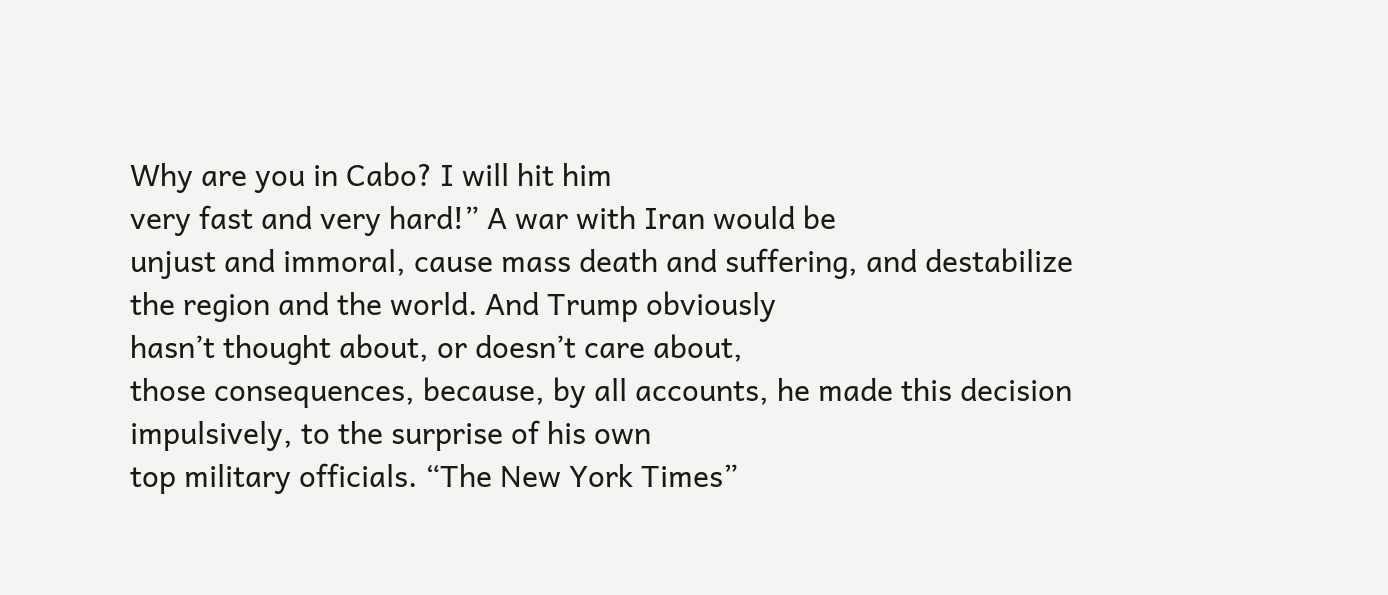Why are you in Cabo? I will hit him
very fast and very hard!” A war with Iran would be
unjust and immoral, cause mass death and suffering, and destabilize
the region and the world. And Trump obviously
hasn’t thought about, or doesn’t care about,
those consequences, because, by all accounts, he made this decision
impulsively, to the surprise of his own
top military officials. “The New York Times”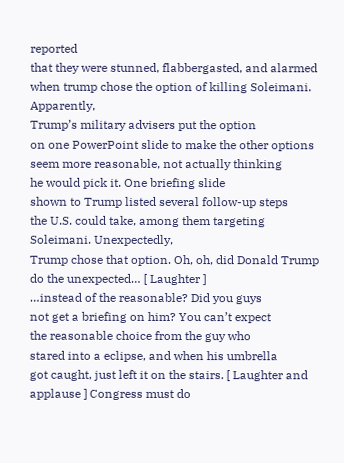reported
that they were stunned, flabbergasted, and alarmed
when trump chose the option of killing Soleimani. Apparently,
Trump’s military advisers put the option
on one PowerPoint slide to make the other options
seem more reasonable, not actually thinking
he would pick it. One briefing slide
shown to Trump listed several follow-up steps
the U.S. could take, among them targeting Soleimani. Unexpectedly,
Trump chose that option. Oh, oh, did Donald Trump
do the unexpected… [ Laughter ]
…instead of the reasonable? Did you guys
not get a briefing on him? You can’t expect
the reasonable choice from the guy who
stared into a eclipse, and when his umbrella
got caught, just left it on the stairs. [ Laughter and applause ] Congress must do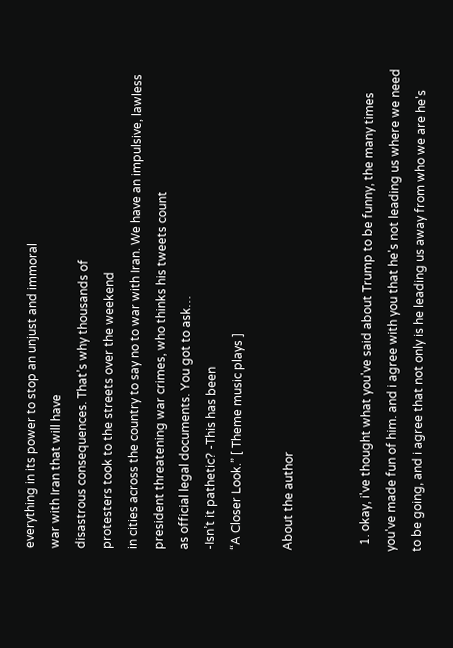everything in its power to stop an unjust and immoral
war with Iran that will have
disastrous consequences. That’s why thousands of
protesters took to the streets over the weekend
in cities across the country to say no to war with Iran. We have an impulsive, lawless
president threatening war crimes, who thinks his tweets count
as official legal documents. You got to ask…
-Isn’t it pathetic? -This has been
“A Closer Look.” [ Theme music plays ]

About the author


  1. okay, i've thought what you've said about Trump to be funny, the many times you've made fun of him. and i agree with you that he's not leading us where we need to be going, and i agree that not only is he leading us away from who we are he's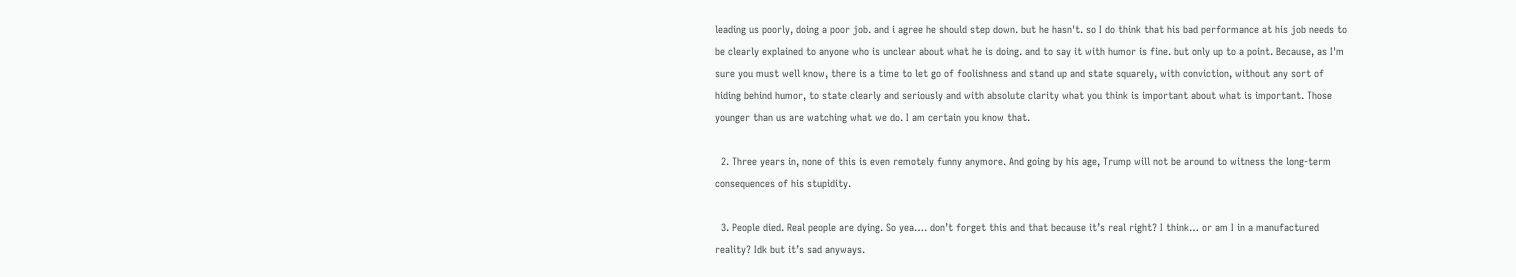leading us poorly, doing a poor job. and i agree he should step down. but he hasn't. so I do think that his bad performance at his job needs to be clearly explained to anyone who is unclear about what he is doing. and to say it with humor is fine. but only up to a point. Because, as I'm sure you must well know, there is a time to let go of foolishness and stand up and state squarely, with conviction, without any sort of hiding behind humor, to state clearly and seriously and with absolute clarity what you think is important about what is important. Those younger than us are watching what we do. I am certain you know that.

  2. Three years in, none of this is even remotely funny anymore. And going by his age, Trump will not be around to witness the long-term consequences of his stupidity.

  3. People died. Real people are dying. So yea…. don’t forget this and that because it’s real right? I think… or am I in a manufactured reality? Idk but it’s sad anyways.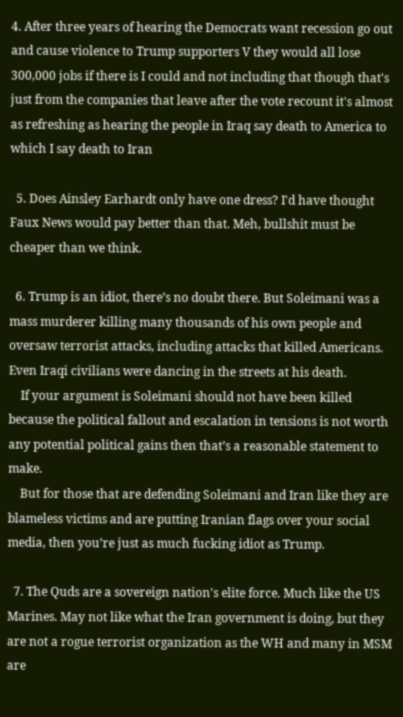4. After three years of hearing the Democrats want recession go out and cause violence to Trump supporters V they would all lose 300,000 jobs if there is I could and not including that though that's just from the companies that leave after the vote recount it's almost as refreshing as hearing the people in Iraq say death to America to which I say death to Iran

  5. Does Ainsley Earhardt only have one dress? I'd have thought Faux News would pay better than that. Meh, bullshit must be cheaper than we think.

  6. Trump is an idiot, there’s no doubt there. But Soleimani was a mass murderer killing many thousands of his own people and oversaw terrorist attacks, including attacks that killed Americans. Even Iraqi civilians were dancing in the streets at his death.
    If your argument is Soleimani should not have been killed because the political fallout and escalation in tensions is not worth any potential political gains then that’s a reasonable statement to make.
    But for those that are defending Soleimani and Iran like they are blameless victims and are putting Iranian flags over your social media, then you’re just as much fucking idiot as Trump.

  7. The Quds are a sovereign nation's elite force. Much like the US Marines. May not like what the Iran government is doing, but they are not a rogue terrorist organization as the WH and many in MSM are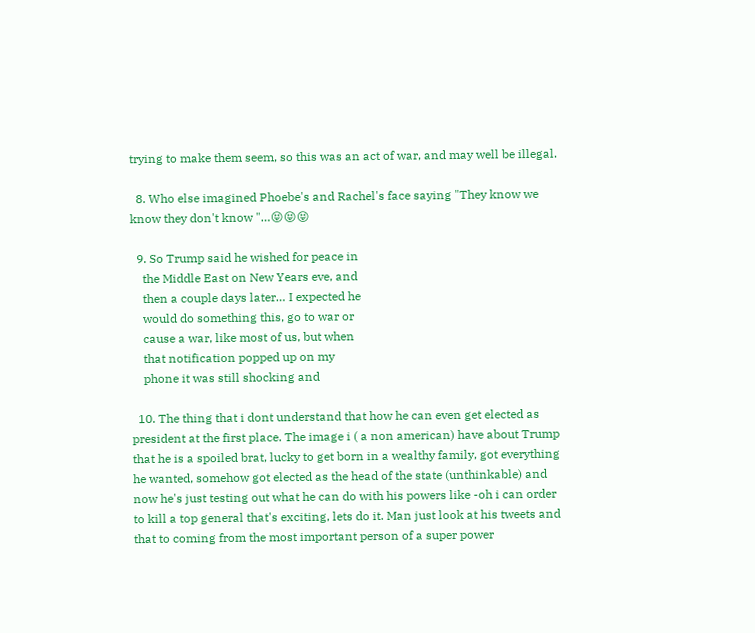trying to make them seem, so this was an act of war, and may well be illegal.

  8. Who else imagined Phoebe's and Rachel's face saying "They know we know they don't know "…😝😝😝

  9. So Trump said he wished for peace in
    the Middle East on New Years eve, and
    then a couple days later… I expected he
    would do something this, go to war or
    cause a war, like most of us, but when
    that notification popped up on my
    phone it was still shocking and

  10. The thing that i dont understand that how he can even get elected as president at the first place. The image i ( a non american) have about Trump that he is a spoiled brat, lucky to get born in a wealthy family, got everything he wanted, somehow got elected as the head of the state (unthinkable) and now he's just testing out what he can do with his powers like -oh i can order to kill a top general that's exciting, lets do it. Man just look at his tweets and that to coming from the most important person of a super power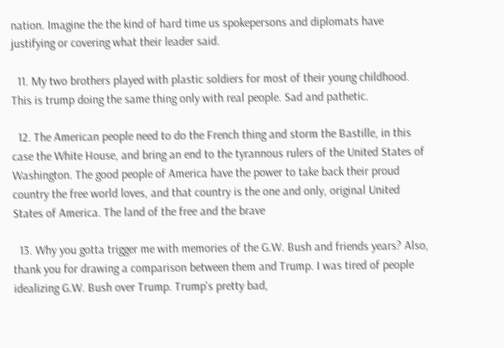nation. Imagine the the kind of hard time us spokepersons and diplomats have justifying or covering what their leader said.

  11. My two brothers played with plastic soldiers for most of their young childhood. This is trump doing the same thing only with real people. Sad and pathetic.

  12. The American people need to do the French thing and storm the Bastille, in this case the White House, and bring an end to the tyrannous rulers of the United States of Washington. The good people of America have the power to take back their proud country the free world loves, and that country is the one and only, original United States of America. The land of the free and the brave

  13. Why you gotta trigger me with memories of the G.W. Bush and friends years? Also, thank you for drawing a comparison between them and Trump. I was tired of people idealizing G.W. Bush over Trump. Trump's pretty bad,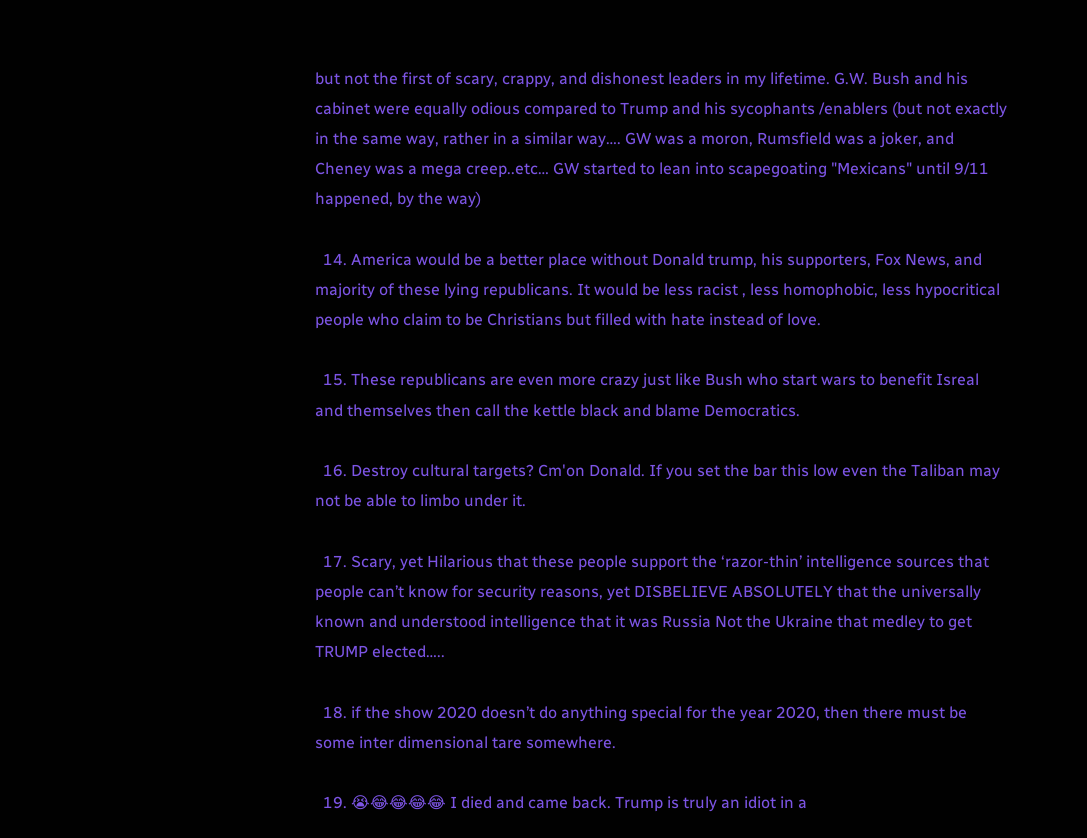but not the first of scary, crappy, and dishonest leaders in my lifetime. G.W. Bush and his cabinet were equally odious compared to Trump and his sycophants /enablers (but not exactly in the same way, rather in a similar way…. GW was a moron, Rumsfield was a joker, and Cheney was a mega creep..etc… GW started to lean into scapegoating "Mexicans" until 9/11 happened, by the way)

  14. America would be a better place without Donald trump, his supporters, Fox News, and majority of these lying republicans. It would be less racist , less homophobic, less hypocritical people who claim to be Christians but filled with hate instead of love.

  15. These republicans are even more crazy just like Bush who start wars to benefit Isreal and themselves then call the kettle black and blame Democratics.

  16. Destroy cultural targets? Cm'on Donald. If you set the bar this low even the Taliban may not be able to limbo under it.

  17. Scary, yet Hilarious that these people support the ‘razor-thin’ intelligence sources that people can’t know for security reasons, yet DISBELIEVE ABSOLUTELY that the universally known and understood intelligence that it was Russia Not the Ukraine that medley to get TRUMP elected…..

  18. if the show 2020 doesn’t do anything special for the year 2020, then there must be some inter dimensional tare somewhere.

  19. 😭😂😂😂😂 I died and came back. Trump is truly an idiot in a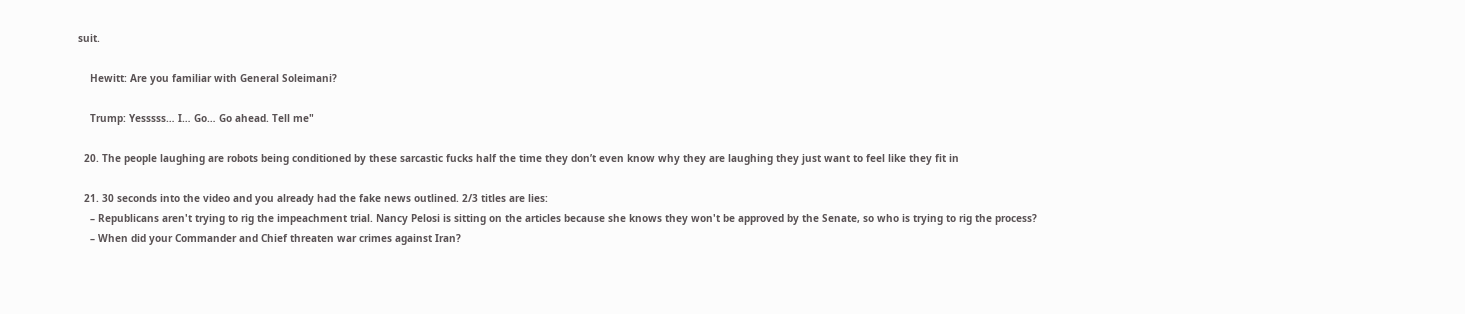suit.

    Hewitt: Are you familiar with General Soleimani?

    Trump: Yesssss… I… Go… Go ahead. Tell me"

  20. The people laughing are robots being conditioned by these sarcastic fucks half the time they don’t even know why they are laughing they just want to feel like they fit in

  21. 30 seconds into the video and you already had the fake news outlined. 2/3 titles are lies:
    – Republicans aren't trying to rig the impeachment trial. Nancy Pelosi is sitting on the articles because she knows they won't be approved by the Senate, so who is trying to rig the process?
    – When did your Commander and Chief threaten war crimes against Iran?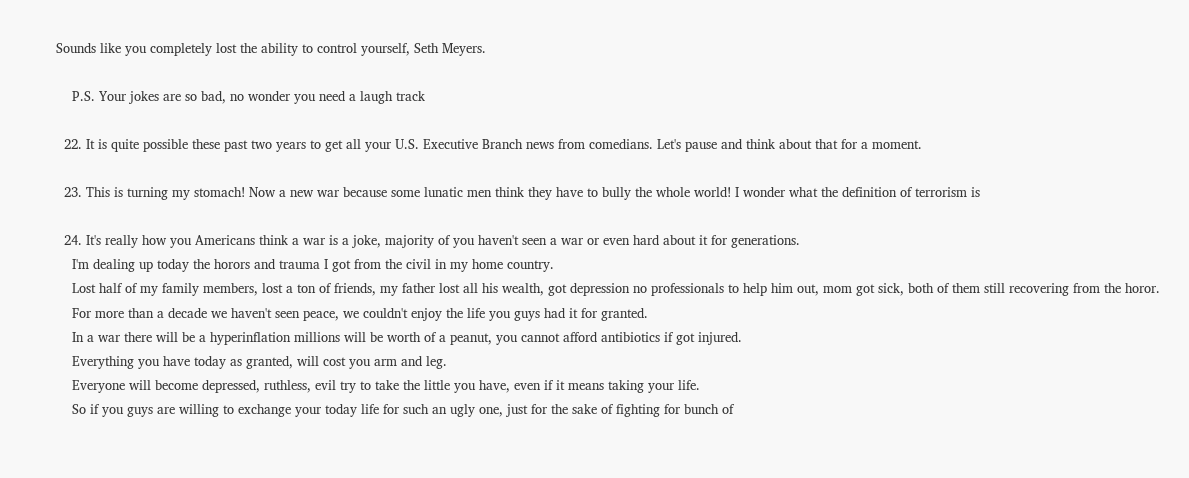Sounds like you completely lost the ability to control yourself, Seth Meyers.

    P.S. Your jokes are so bad, no wonder you need a laugh track

  22. It is quite possible these past two years to get all your U.S. Executive Branch news from comedians. Let's pause and think about that for a moment.

  23. This is turning my stomach! Now a new war because some lunatic men think they have to bully the whole world! I wonder what the definition of terrorism is

  24. It's really how you Americans think a war is a joke, majority of you haven't seen a war or even hard about it for generations.
    I'm dealing up today the horors and trauma I got from the civil in my home country.
    Lost half of my family members, lost a ton of friends, my father lost all his wealth, got depression no professionals to help him out, mom got sick, both of them still recovering from the horor.
    For more than a decade we haven't seen peace, we couldn't enjoy the life you guys had it for granted.
    In a war there will be a hyperinflation millions will be worth of a peanut, you cannot afford antibiotics if got injured.
    Everything you have today as granted, will cost you arm and leg.
    Everyone will become depressed, ruthless, evil try to take the little you have, even if it means taking your life.
    So if you guys are willing to exchange your today life for such an ugly one, just for the sake of fighting for bunch of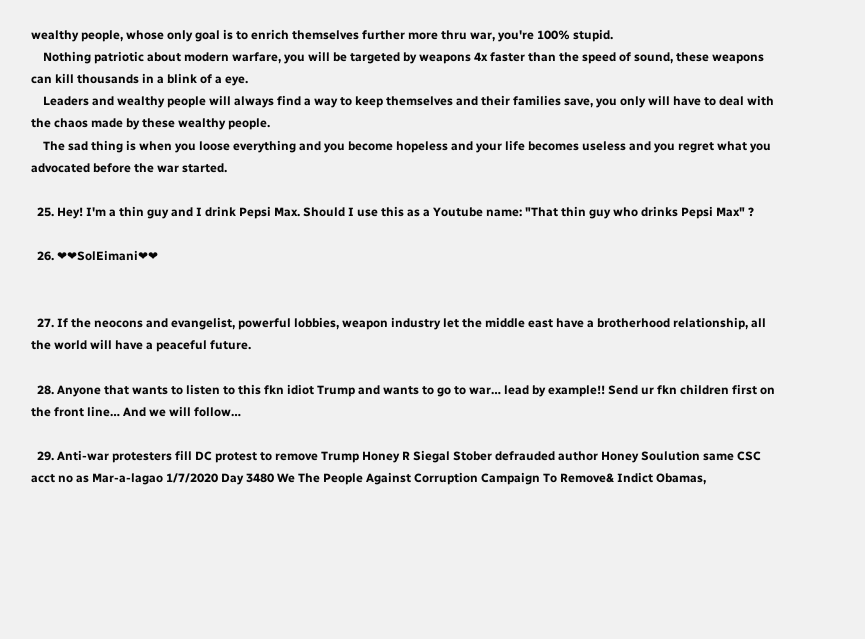wealthy people, whose only goal is to enrich themselves further more thru war, you're 100% stupid.
    Nothing patriotic about modern warfare, you will be targeted by weapons 4x faster than the speed of sound, these weapons can kill thousands in a blink of a eye.
    Leaders and wealthy people will always find a way to keep themselves and their families save, you only will have to deal with the chaos made by these wealthy people.
    The sad thing is when you loose everything and you become hopeless and your life becomes useless and you regret what you advocated before the war started.

  25. Hey! I'm a thin guy and I drink Pepsi Max. Should I use this as a Youtube name: "That thin guy who drinks Pepsi Max" ?

  26. ❤❤SolEimani❤❤


  27. If the neocons and evangelist, powerful lobbies, weapon industry let the middle east have a brotherhood relationship, all the world will have a peaceful future.

  28. Anyone that wants to listen to this fkn idiot Trump and wants to go to war… lead by example!! Send ur fkn children first on the front line… And we will follow…

  29. Anti-war protesters fill DC protest to remove Trump Honey R Siegal Stober defrauded author Honey Soulution same CSC acct no as Mar-a-lagao 1/7/2020 Day 3480 We The People Against Corruption Campaign To Remove& Indict Obamas,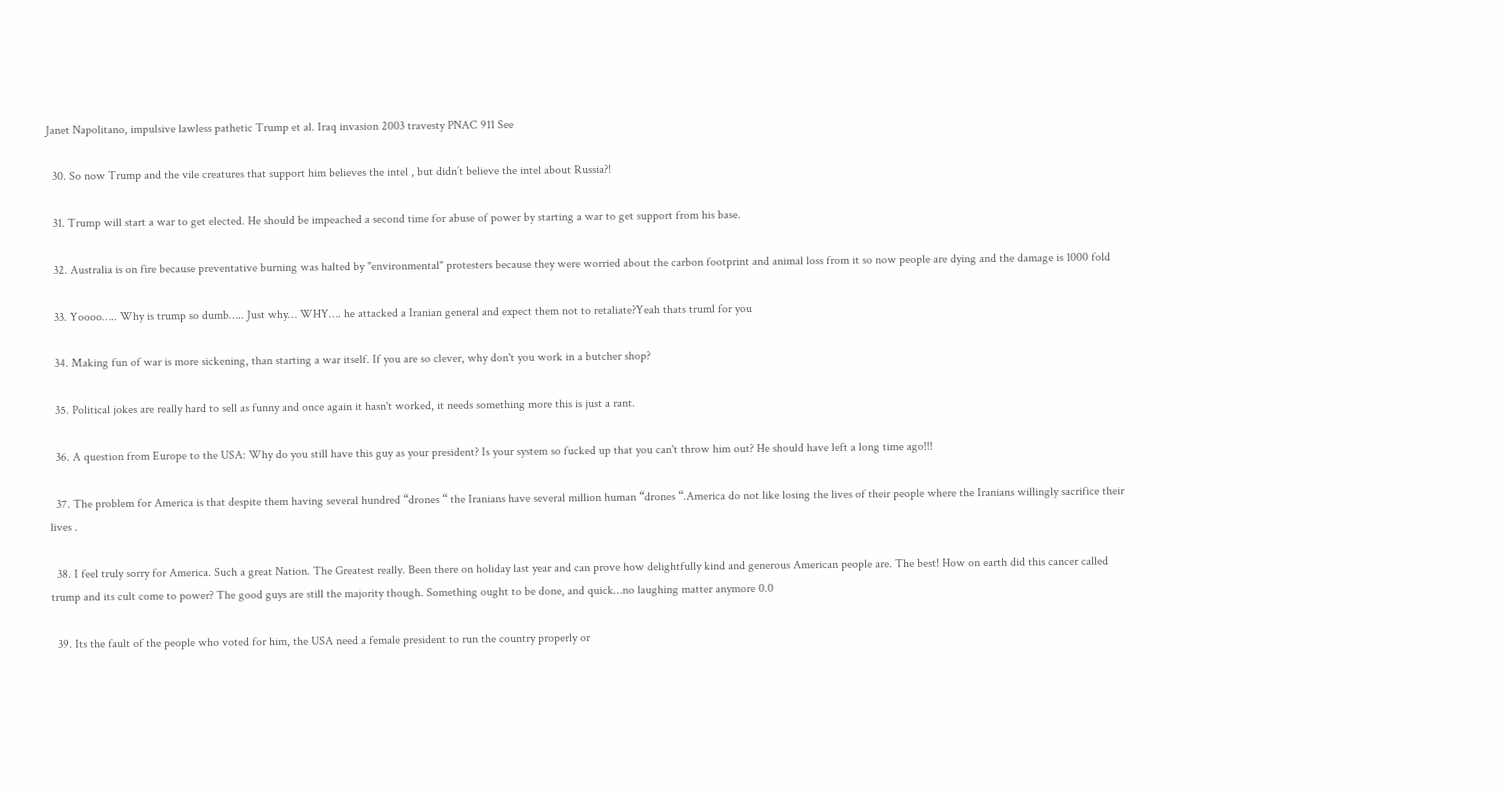Janet Napolitano, impulsive lawless pathetic Trump et al. Iraq invasion 2003 travesty PNAC 911 See

  30. So now Trump and the vile creatures that support him believes the intel , but didn’t believe the intel about Russia?!

  31. Trump will start a war to get elected. He should be impeached a second time for abuse of power by starting a war to get support from his base.

  32. Australia is on fire because preventative burning was halted by "environmental" protesters because they were worried about the carbon footprint and animal loss from it so now people are dying and the damage is 1000 fold

  33. Yoooo….. Why is trump so dumb….. Just why… WHY…. he attacked a Iranian general and expect them not to retaliate?Yeah thats truml for you

  34. Making fun of war is more sickening, than starting a war itself. If you are so clever, why don't you work in a butcher shop?

  35. Political jokes are really hard to sell as funny and once again it hasn't worked, it needs something more this is just a rant.

  36. A question from Europe to the USA: Why do you still have this guy as your president? Is your system so fucked up that you can't throw him out? He should have left a long time ago!!!

  37. The problem for America is that despite them having several hundred “drones “ the Iranians have several million human “drones “.America do not like losing the lives of their people where the Iranians willingly sacrifice their lives .

  38. I feel truly sorry for America. Such a great Nation. The Greatest really. Been there on holiday last year and can prove how delightfully kind and generous American people are. The best! How on earth did this cancer called trump and its cult come to power? The good guys are still the majority though. Something ought to be done, and quick…no laughing matter anymore 0.0

  39. Its the fault of the people who voted for him, the USA need a female president to run the country properly or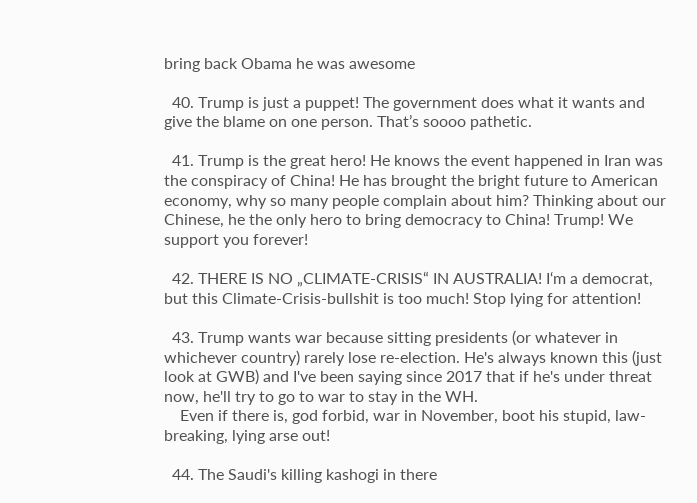bring back Obama he was awesome

  40. Trump is just a puppet! The government does what it wants and give the blame on one person. That’s soooo pathetic.

  41. Trump is the great hero! He knows the event happened in Iran was the conspiracy of China! He has brought the bright future to American economy, why so many people complain about him? Thinking about our Chinese, he the only hero to bring democracy to China! Trump! We support you forever!

  42. THERE IS NO „CLIMATE-CRISIS“ IN AUSTRALIA! I‘m a democrat, but this Climate-Crisis-bullshit is too much! Stop lying for attention!

  43. Trump wants war because sitting presidents (or whatever in whichever country) rarely lose re-election. He's always known this (just look at GWB) and I've been saying since 2017 that if he's under threat now, he'll try to go to war to stay in the WH.
    Even if there is, god forbid, war in November, boot his stupid, law-breaking, lying arse out!

  44. The Saudi's killing kashogi in there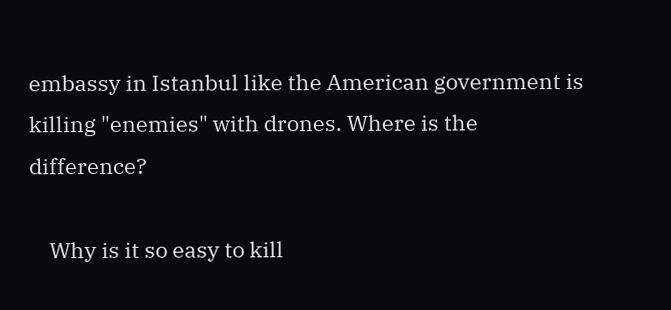embassy in Istanbul like the American government is killing "enemies" with drones. Where is the difference?

    Why is it so easy to kill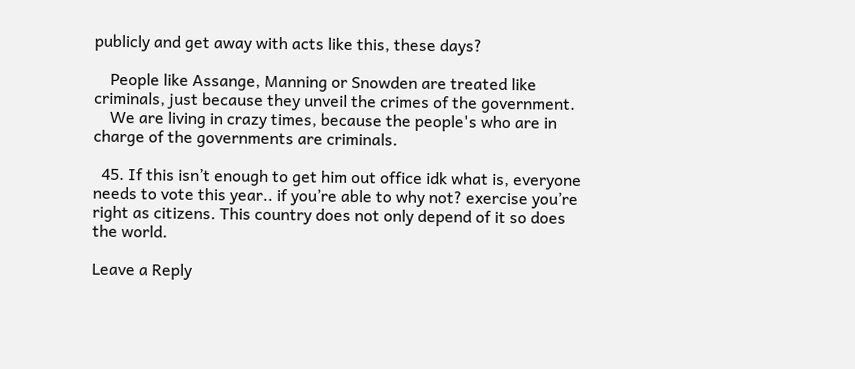publicly and get away with acts like this, these days?

    People like Assange, Manning or Snowden are treated like criminals, just because they unveil the crimes of the government.
    We are living in crazy times, because the people's who are in charge of the governments are criminals.

  45. If this isn’t enough to get him out office idk what is, everyone needs to vote this year.. if you’re able to why not? exercise you’re right as citizens. This country does not only depend of it so does the world.

Leave a Reply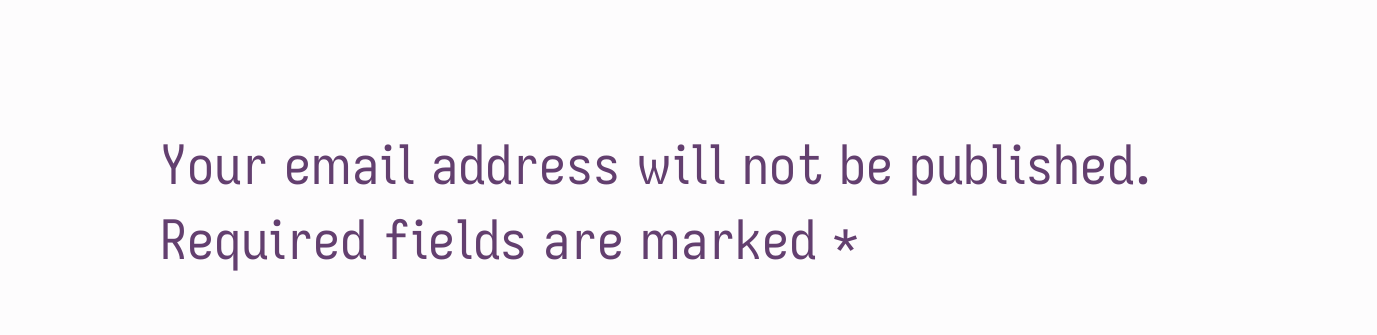Your email address will not be published. Required fields are marked *